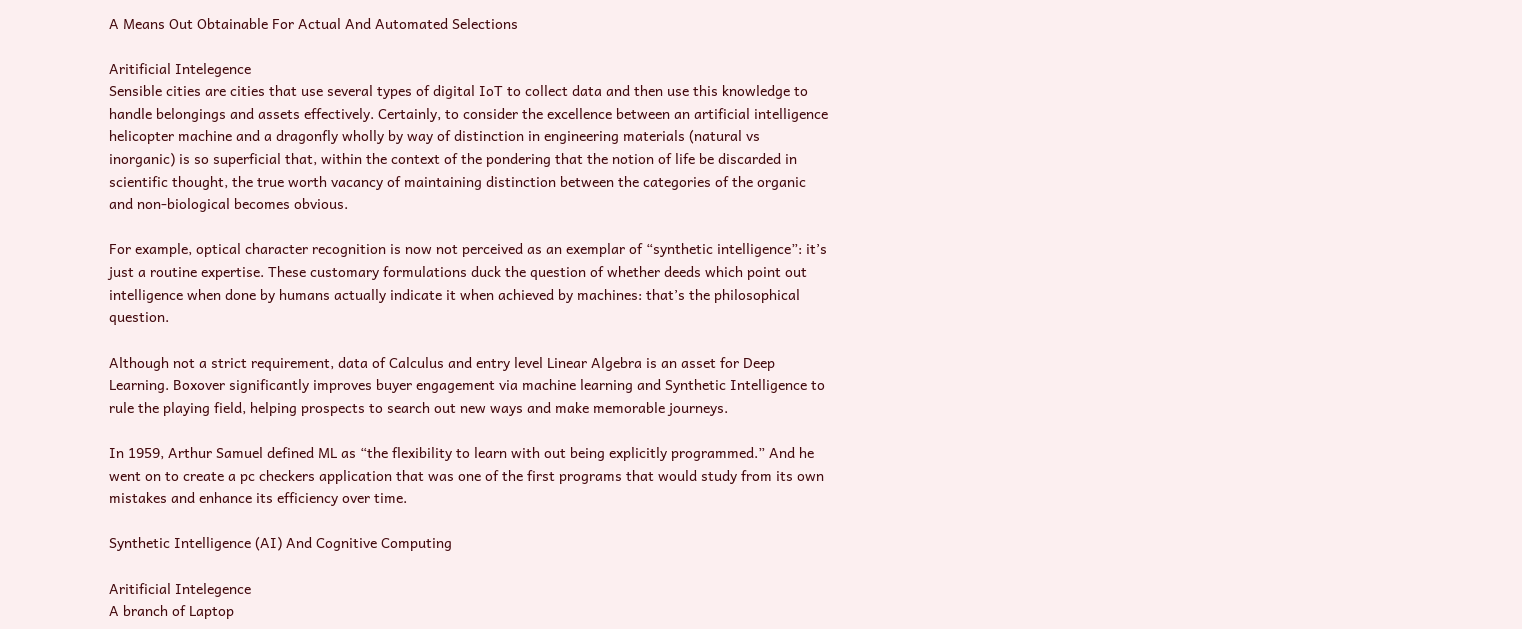A Means Out Obtainable For Actual And Automated Selections

Aritificial Intelegence
Sensible cities are cities that use several types of digital IoT to collect data and then use this knowledge to handle belongings and assets effectively. Certainly, to consider the excellence between an artificial intelligence helicopter machine and a dragonfly wholly by way of distinction in engineering materials (natural vs inorganic) is so superficial that, within the context of the pondering that the notion of life be discarded in scientific thought, the true worth vacancy of maintaining distinction between the categories of the organic and non-biological becomes obvious.

For example, optical character recognition is now not perceived as an exemplar of “synthetic intelligence”: it’s just a routine expertise. These customary formulations duck the question of whether deeds which point out intelligence when done by humans actually indicate it when achieved by machines: that’s the philosophical question.

Although not a strict requirement, data of Calculus and entry level Linear Algebra is an asset for Deep Learning. Boxover significantly improves buyer engagement via machine learning and Synthetic Intelligence to rule the playing field, helping prospects to search out new ways and make memorable journeys.

In 1959, Arthur Samuel defined ML as “the flexibility to learn with out being explicitly programmed.” And he went on to create a pc checkers application that was one of the first programs that would study from its own mistakes and enhance its efficiency over time.

Synthetic Intelligence (AI) And Cognitive Computing

Aritificial Intelegence
A branch of Laptop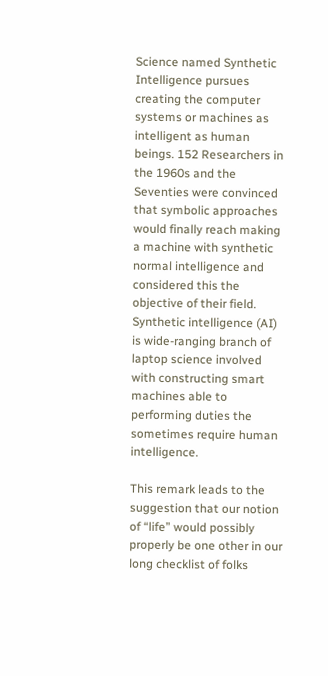Science named Synthetic Intelligence pursues creating the computer systems or machines as intelligent as human beings. 152 Researchers in the 1960s and the Seventies were convinced that symbolic approaches would finally reach making a machine with synthetic normal intelligence and considered this the objective of their field. Synthetic intelligence (AI) is wide-ranging branch of laptop science involved with constructing smart machines able to performing duties the sometimes require human intelligence.

This remark leads to the suggestion that our notion of “life” would possibly properly be one other in our long checklist of folks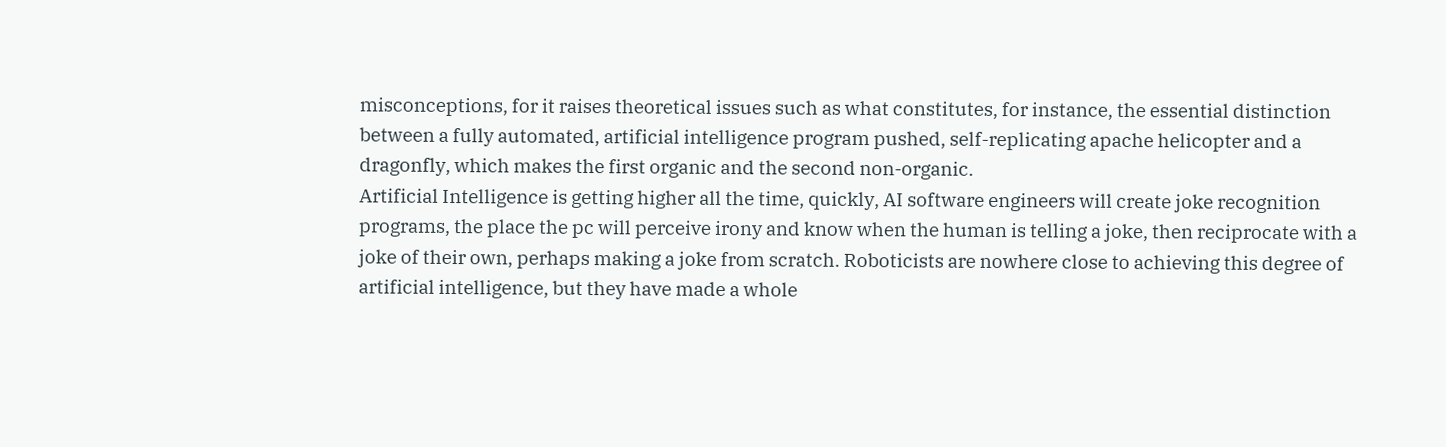misconceptions, for it raises theoretical issues such as what constitutes, for instance, the essential distinction between a fully automated, artificial intelligence program pushed, self-replicating apache helicopter and a dragonfly, which makes the first organic and the second non-organic.
Artificial Intelligence is getting higher all the time, quickly, AI software engineers will create joke recognition programs, the place the pc will perceive irony and know when the human is telling a joke, then reciprocate with a joke of their own, perhaps making a joke from scratch. Roboticists are nowhere close to achieving this degree of artificial intelligence, but they have made a whole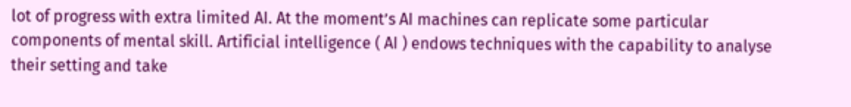lot of progress with extra limited AI. At the moment’s AI machines can replicate some particular components of mental skill. Artificial intelligence ( AI ) endows techniques with the capability to analyse their setting and take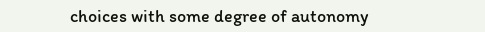choices with some degree of autonomy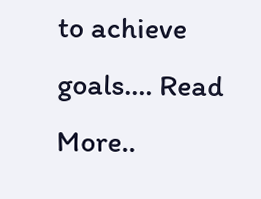to achieve goals.… Read More..